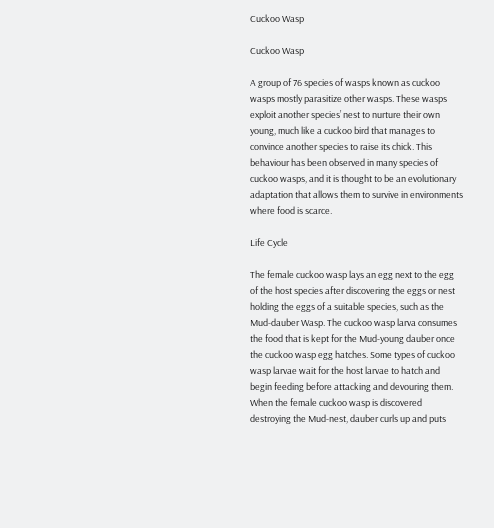Cuckoo Wasp

Cuckoo Wasp

A group of 76 species of wasps known as cuckoo wasps mostly parasitize other wasps. These wasps exploit another species’ nest to nurture their own young, much like a cuckoo bird that manages to convince another species to raise its chick. This behaviour has been observed in many species of cuckoo wasps, and it is thought to be an evolutionary adaptation that allows them to survive in environments where food is scarce.

Life Cycle

The female cuckoo wasp lays an egg next to the egg of the host species after discovering the eggs or nest holding the eggs of a suitable species, such as the Mud-dauber Wasp. The cuckoo wasp larva consumes the food that is kept for the Mud-young dauber once the cuckoo wasp egg hatches. Some types of cuckoo wasp larvae wait for the host larvae to hatch and begin feeding before attacking and devouring them. When the female cuckoo wasp is discovered destroying the Mud-nest, dauber curls up and puts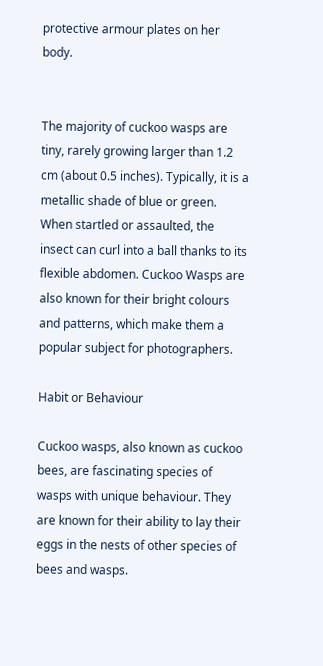protective armour plates on her body.


The majority of cuckoo wasps are tiny, rarely growing larger than 1.2 cm (about 0.5 inches). Typically, it is a metallic shade of blue or green. When startled or assaulted, the insect can curl into a ball thanks to its flexible abdomen. Cuckoo Wasps are also known for their bright colours and patterns, which make them a popular subject for photographers.

Habit or Behaviour

Cuckoo wasps, also known as cuckoo bees, are fascinating species of wasps with unique behaviour. They are known for their ability to lay their eggs in the nests of other species of bees and wasps.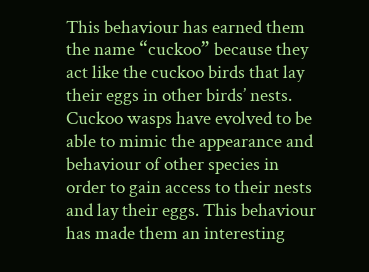This behaviour has earned them the name “cuckoo” because they act like the cuckoo birds that lay their eggs in other birds’ nests. Cuckoo wasps have evolved to be able to mimic the appearance and behaviour of other species in order to gain access to their nests and lay their eggs. This behaviour has made them an interesting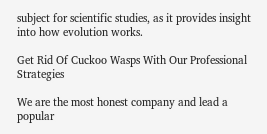subject for scientific studies, as it provides insight into how evolution works.

Get Rid Of Cuckoo Wasps With Our Professional Strategies

We are the most honest company and lead a popular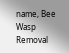name, Bee Wasp Removal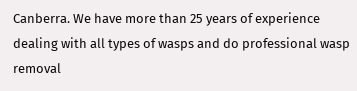Canberra. We have more than 25 years of experience dealing with all types of wasps and do professional wasp removal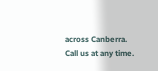across Canberra. Call us at any time.